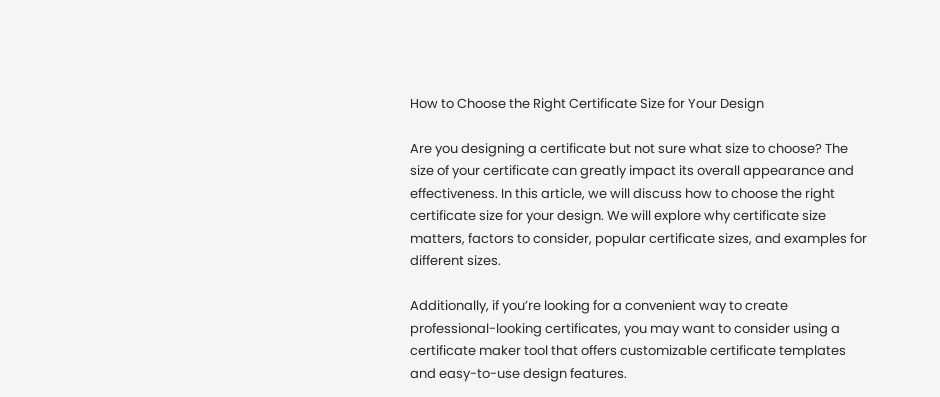How to Choose the Right Certificate Size for Your Design

Are you designing a certificate but not sure what size to choose? The size of your certificate can greatly impact its overall appearance and effectiveness. In this article, we will discuss how to choose the right certificate size for your design. We will explore why certificate size matters, factors to consider, popular certificate sizes, and examples for different sizes.

Additionally, if you’re looking for a convenient way to create professional-looking certificates, you may want to consider using a certificate maker tool that offers customizable certificate templates and easy-to-use design features.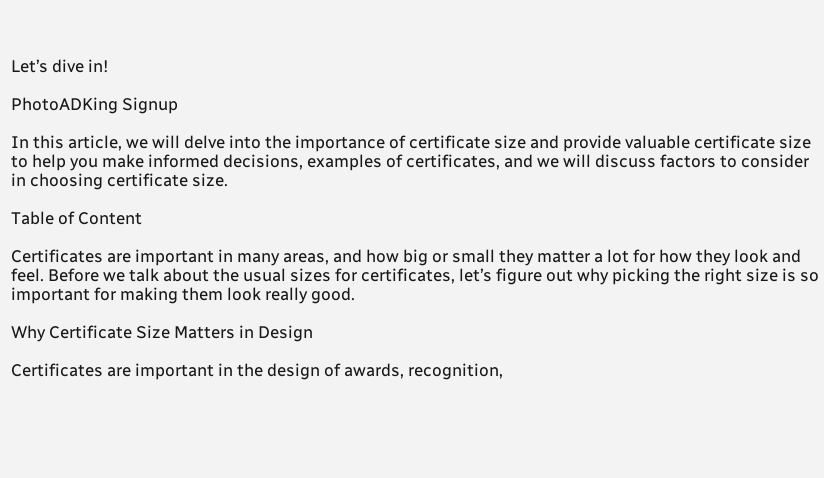Let’s dive in!

PhotoADKing Signup

In this article, we will delve into the importance of certificate size and provide valuable certificate size to help you make informed decisions, examples of certificates, and we will discuss factors to consider in choosing certificate size.

Table of Content

Certificates are important in many areas, and how big or small they matter a lot for how they look and feel. Before we talk about the usual sizes for certificates, let’s figure out why picking the right size is so important for making them look really good.

Why Certificate Size Matters in Design

Certificates are important in the design of awards, recognition,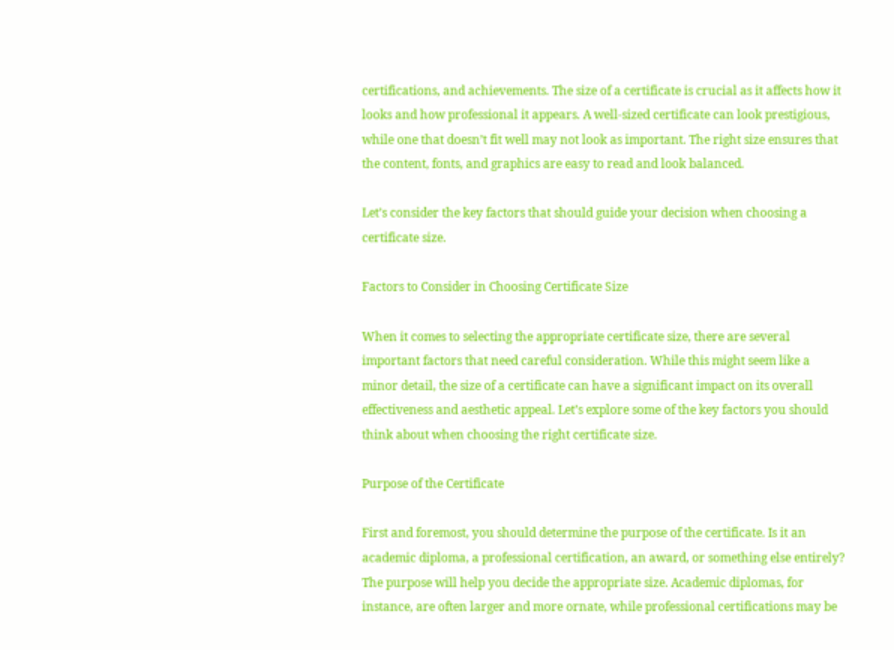certifications, and achievements. The size of a certificate is crucial as it affects how it looks and how professional it appears. A well-sized certificate can look prestigious, while one that doesn’t fit well may not look as important. The right size ensures that the content, fonts, and graphics are easy to read and look balanced.

Let’s consider the key factors that should guide your decision when choosing a certificate size.

Factors to Consider in Choosing Certificate Size

When it comes to selecting the appropriate certificate size, there are several important factors that need careful consideration. While this might seem like a minor detail, the size of a certificate can have a significant impact on its overall effectiveness and aesthetic appeal. Let’s explore some of the key factors you should think about when choosing the right certificate size.

Purpose of the Certificate

First and foremost, you should determine the purpose of the certificate. Is it an academic diploma, a professional certification, an award, or something else entirely? The purpose will help you decide the appropriate size. Academic diplomas, for instance, are often larger and more ornate, while professional certifications may be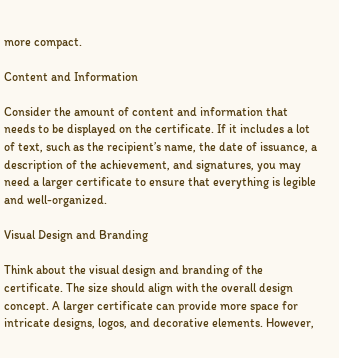more compact.

Content and Information

Consider the amount of content and information that needs to be displayed on the certificate. If it includes a lot of text, such as the recipient’s name, the date of issuance, a description of the achievement, and signatures, you may need a larger certificate to ensure that everything is legible and well-organized.

Visual Design and Branding

Think about the visual design and branding of the certificate. The size should align with the overall design concept. A larger certificate can provide more space for intricate designs, logos, and decorative elements. However,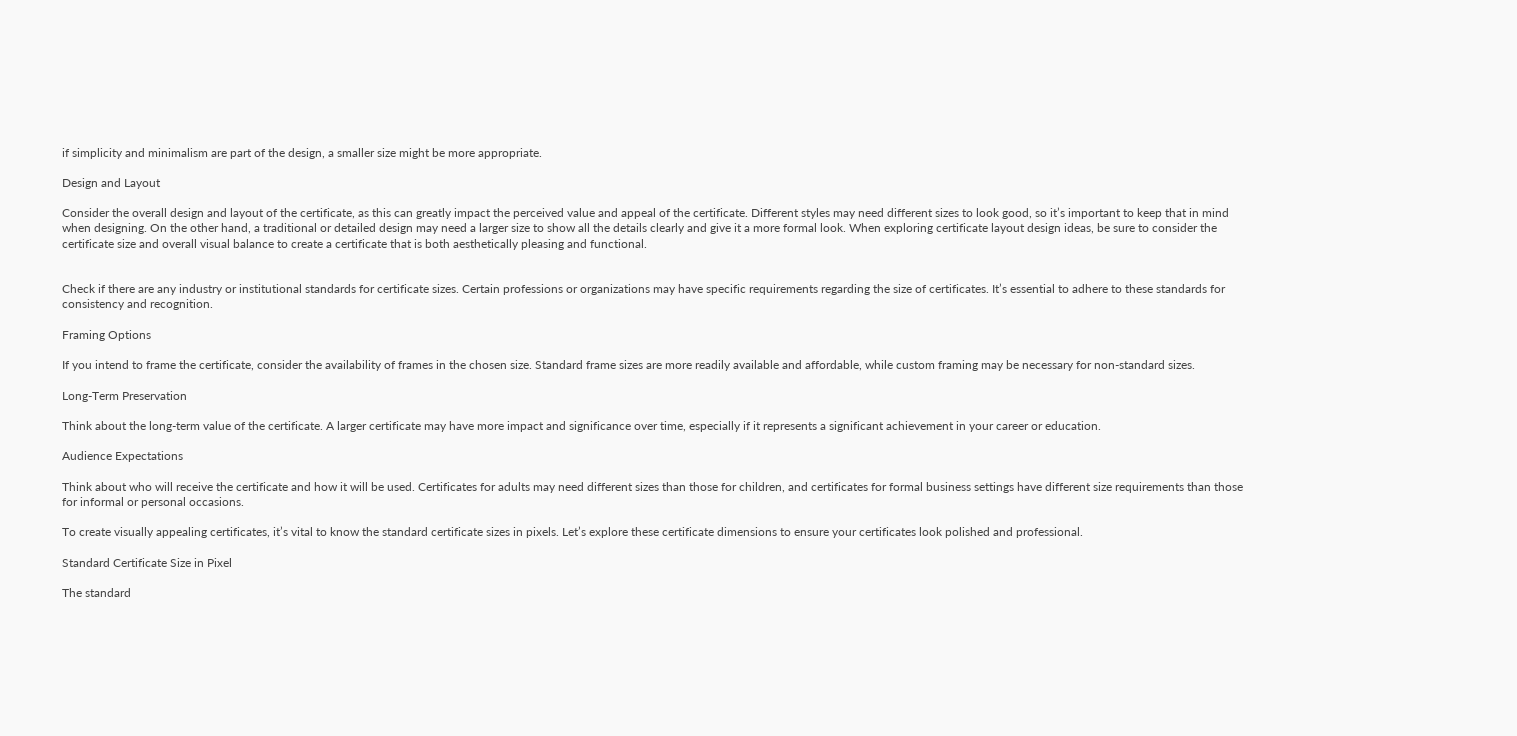if simplicity and minimalism are part of the design, a smaller size might be more appropriate.

Design and Layout

Consider the overall design and layout of the certificate, as this can greatly impact the perceived value and appeal of the certificate. Different styles may need different sizes to look good, so it’s important to keep that in mind when designing. On the other hand, a traditional or detailed design may need a larger size to show all the details clearly and give it a more formal look. When exploring certificate layout design ideas, be sure to consider the certificate size and overall visual balance to create a certificate that is both aesthetically pleasing and functional.


Check if there are any industry or institutional standards for certificate sizes. Certain professions or organizations may have specific requirements regarding the size of certificates. It’s essential to adhere to these standards for consistency and recognition.

Framing Options

If you intend to frame the certificate, consider the availability of frames in the chosen size. Standard frame sizes are more readily available and affordable, while custom framing may be necessary for non-standard sizes.

Long-Term Preservation

Think about the long-term value of the certificate. A larger certificate may have more impact and significance over time, especially if it represents a significant achievement in your career or education.

Audience Expectations

Think about who will receive the certificate and how it will be used. Certificates for adults may need different sizes than those for children, and certificates for formal business settings have different size requirements than those for informal or personal occasions.

To create visually appealing certificates, it’s vital to know the standard certificate sizes in pixels. Let’s explore these certificate dimensions to ensure your certificates look polished and professional.

Standard Certificate Size in Pixel

The standard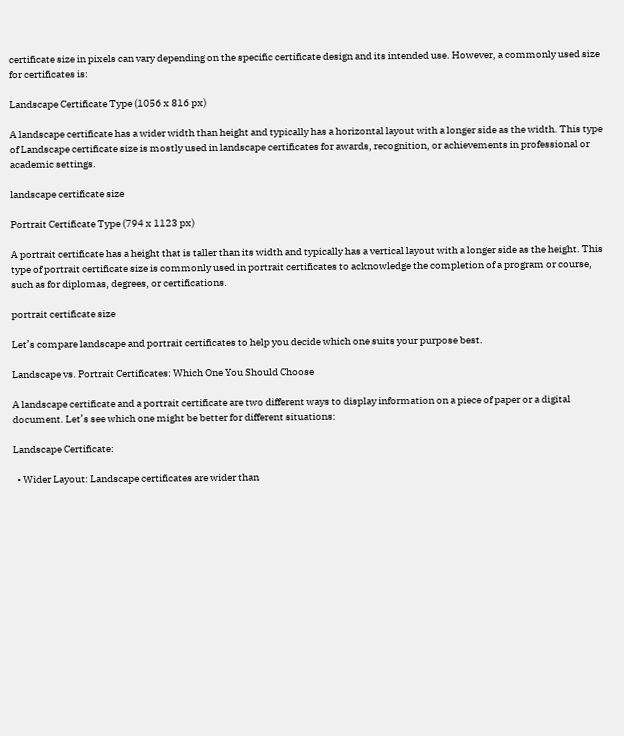certificate size in pixels can vary depending on the specific certificate design and its intended use. However, a commonly used size for certificates is:

Landscape Certificate Type (1056 x 816 px)

A landscape certificate has a wider width than height and typically has a horizontal layout with a longer side as the width. This type of Landscape certificate size is mostly used in landscape certificates for awards, recognition, or achievements in professional or academic settings.

landscape certificate size

Portrait Certificate Type (794 x 1123 px)

A portrait certificate has a height that is taller than its width and typically has a vertical layout with a longer side as the height. This type of portrait certificate size is commonly used in portrait certificates to acknowledge the completion of a program or course, such as for diplomas, degrees, or certifications.

portrait certificate size

Let’s compare landscape and portrait certificates to help you decide which one suits your purpose best.

Landscape vs. Portrait Certificates: Which One You Should Choose

A landscape certificate and a portrait certificate are two different ways to display information on a piece of paper or a digital document. Let’s see which one might be better for different situations:

Landscape Certificate:

  • Wider Layout: Landscape certificates are wider than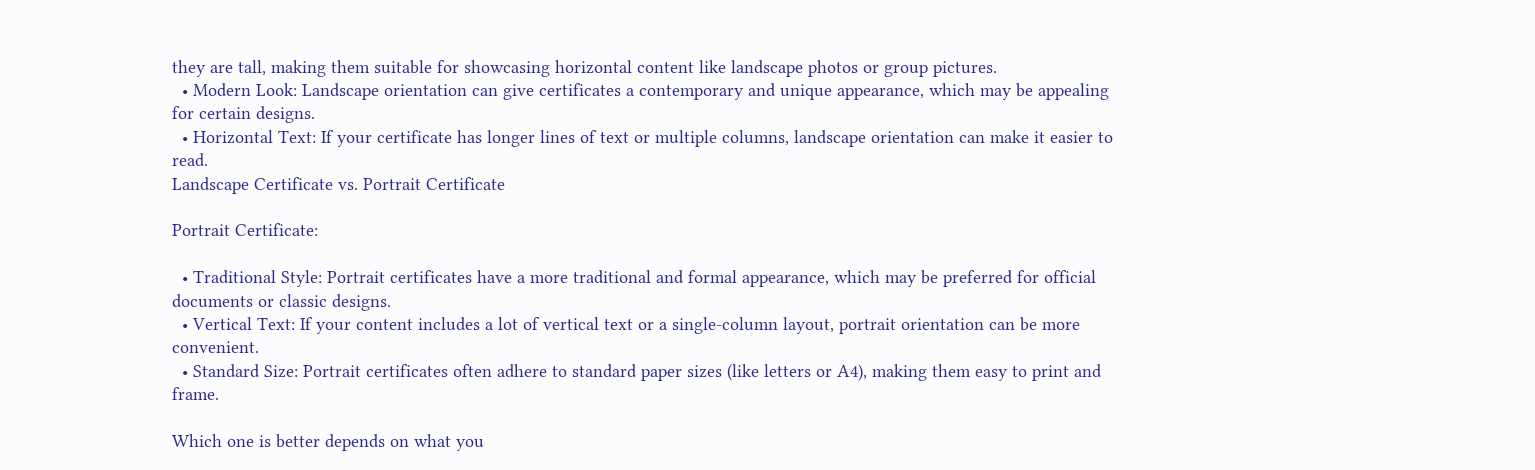they are tall, making them suitable for showcasing horizontal content like landscape photos or group pictures.
  • Modern Look: Landscape orientation can give certificates a contemporary and unique appearance, which may be appealing for certain designs.
  • Horizontal Text: If your certificate has longer lines of text or multiple columns, landscape orientation can make it easier to read.
Landscape Certificate vs. Portrait Certificate

Portrait Certificate:

  • Traditional Style: Portrait certificates have a more traditional and formal appearance, which may be preferred for official documents or classic designs.
  • Vertical Text: If your content includes a lot of vertical text or a single-column layout, portrait orientation can be more convenient.
  • Standard Size: Portrait certificates often adhere to standard paper sizes (like letters or A4), making them easy to print and frame.

Which one is better depends on what you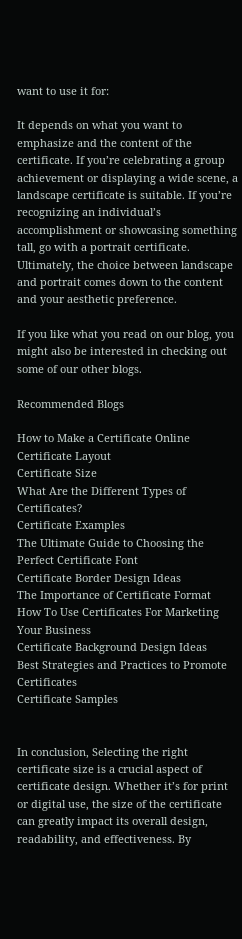want to use it for:

It depends on what you want to emphasize and the content of the certificate. If you’re celebrating a group achievement or displaying a wide scene, a landscape certificate is suitable. If you’re recognizing an individual’s accomplishment or showcasing something tall, go with a portrait certificate. Ultimately, the choice between landscape and portrait comes down to the content and your aesthetic preference.

If you like what you read on our blog, you might also be interested in checking out some of our other blogs.

Recommended Blogs

How to Make a Certificate Online
Certificate Layout
Certificate Size
What Are the Different Types of Certificates?
Certificate Examples
The Ultimate Guide to Choosing the Perfect Certificate Font
Certificate Border Design Ideas
The Importance of Certificate Format
How To Use Certificates For Marketing Your Business
Certificate Background Design Ideas
Best Strategies and Practices to Promote Certificates
Certificate Samples


In conclusion, Selecting the right certificate size is a crucial aspect of certificate design. Whether it’s for print or digital use, the size of the certificate can greatly impact its overall design, readability, and effectiveness. By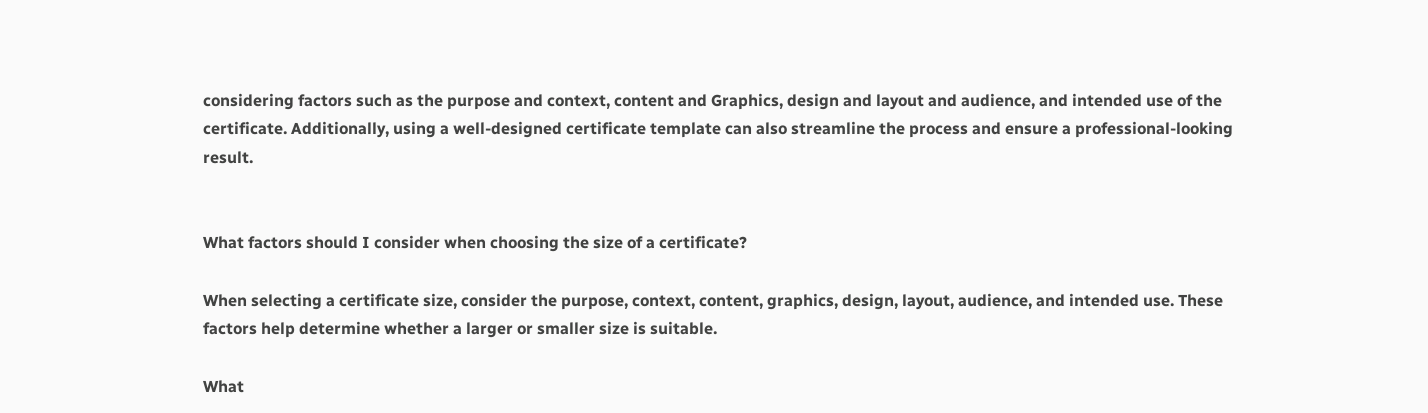considering factors such as the purpose and context, content and Graphics, design and layout and audience, and intended use of the certificate. Additionally, using a well-designed certificate template can also streamline the process and ensure a professional-looking result.


What factors should I consider when choosing the size of a certificate?

When selecting a certificate size, consider the purpose, context, content, graphics, design, layout, audience, and intended use. These factors help determine whether a larger or smaller size is suitable.

What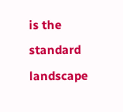is the standard landscape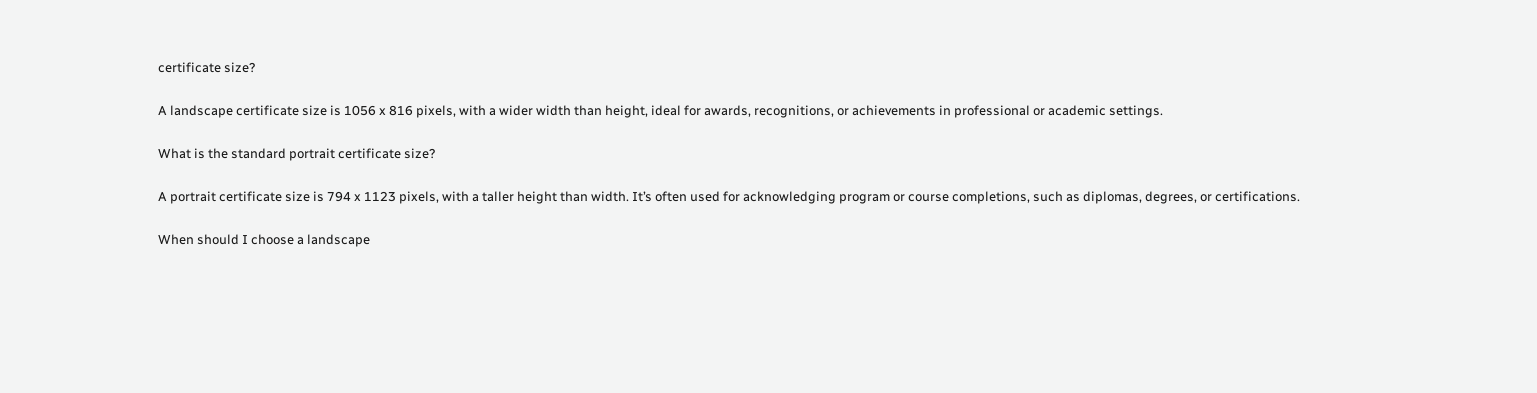certificate size?

A landscape certificate size is 1056 x 816 pixels, with a wider width than height, ideal for awards, recognitions, or achievements in professional or academic settings.

What is the standard portrait certificate size?

A portrait certificate size is 794 x 1123 pixels, with a taller height than width. It’s often used for acknowledging program or course completions, such as diplomas, degrees, or certifications.

When should I choose a landscape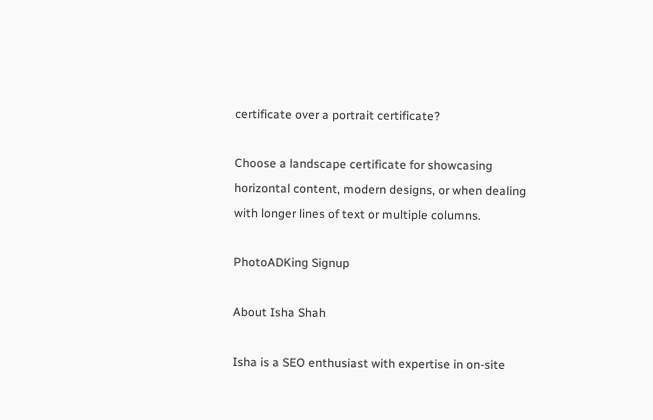certificate over a portrait certificate?

Choose a landscape certificate for showcasing horizontal content, modern designs, or when dealing with longer lines of text or multiple columns.

PhotoADKing Signup

About Isha Shah

Isha is a SEO enthusiast with expertise in on-site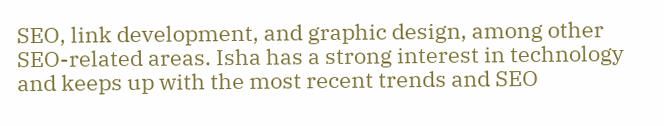SEO, link development, and graphic design, among other SEO-related areas. Isha has a strong interest in technology and keeps up with the most recent trends and SEO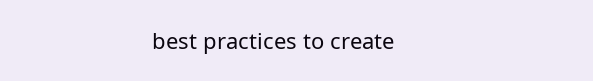best practices to create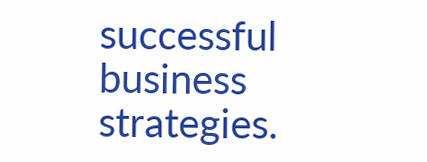successful business strategies.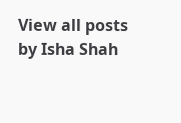View all posts by Isha Shah